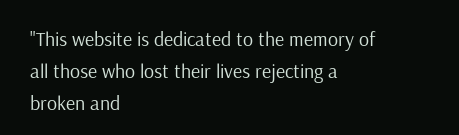"This website is dedicated to the memory of all those who lost their lives rejecting a broken and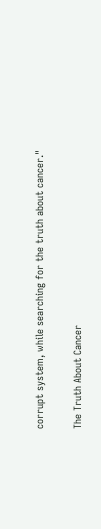corrupt system, while searching for the truth about cancer."

The Truth About Cancer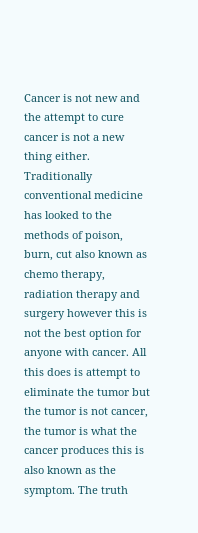Cancer is not new and the attempt to cure cancer is not a new thing either. Traditionally conventional medicine has looked to the methods of poison, burn, cut also known as chemo therapy, radiation therapy and surgery however this is not the best option for anyone with cancer. All this does is attempt to eliminate the tumor but the tumor is not cancer, the tumor is what the cancer produces this is also known as the symptom. The truth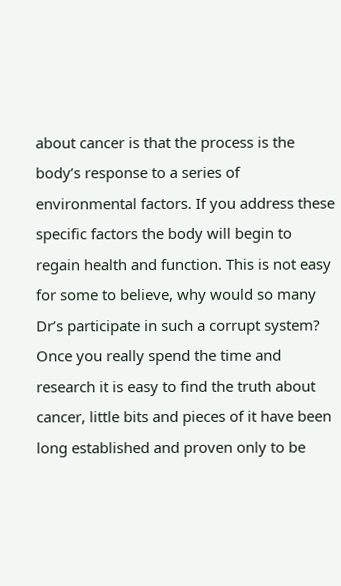about cancer is that the process is the body’s response to a series of environmental factors. If you address these specific factors the body will begin to regain health and function. This is not easy for some to believe, why would so many Dr’s participate in such a corrupt system?  Once you really spend the time and research it is easy to find the truth about cancer, little bits and pieces of it have been long established and proven only to be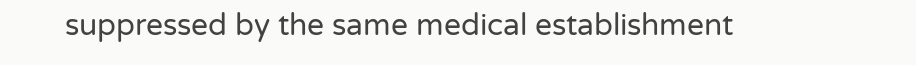suppressed by the same medical establishment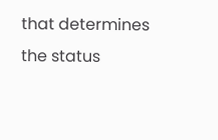that determines the status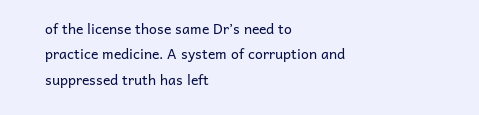of the license those same Dr’s need to practice medicine. A system of corruption and suppressed truth has left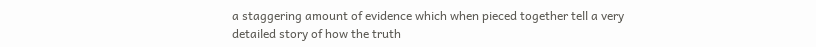a staggering amount of evidence which when pieced together tell a very detailed story of how the truth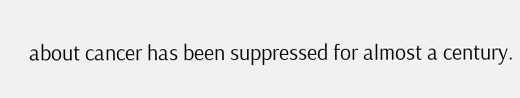about cancer has been suppressed for almost a century.